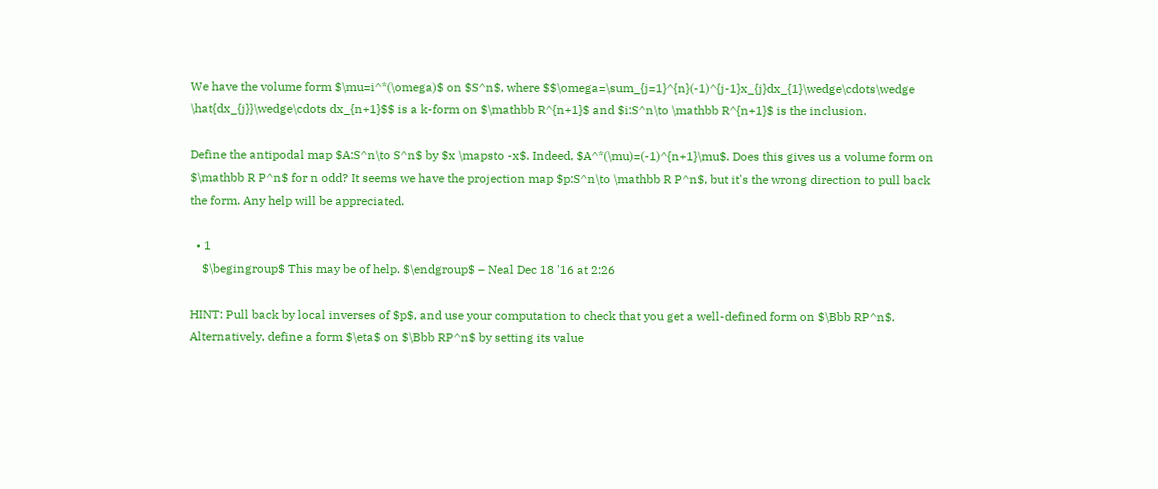We have the volume form $\mu=i^*(\omega)$ on $S^n$, where $$\omega=\sum_{j=1}^{n}(-1)^{j-1}x_{j}dx_{1}\wedge\cdots\wedge \hat{dx_{j}}\wedge\cdots dx_{n+1}$$ is a k-form on $\mathbb R^{n+1}$ and $i:S^n\to \mathbb R^{n+1}$ is the inclusion.

Define the antipodal map $A:S^n\to S^n$ by $x \mapsto -x$. Indeed, $A^*(\mu)=(-1)^{n+1}\mu$. Does this gives us a volume form on $\mathbb R P^n$ for n odd? It seems we have the projection map $p:S^n\to \mathbb R P^n$, but it's the wrong direction to pull back the form. Any help will be appreciated.

  • 1
    $\begingroup$ This may be of help. $\endgroup$ – Neal Dec 18 '16 at 2:26

HINT: Pull back by local inverses of $p$, and use your computation to check that you get a well-defined form on $\Bbb RP^n$. Alternatively, define a form $\eta$ on $\Bbb RP^n$ by setting its value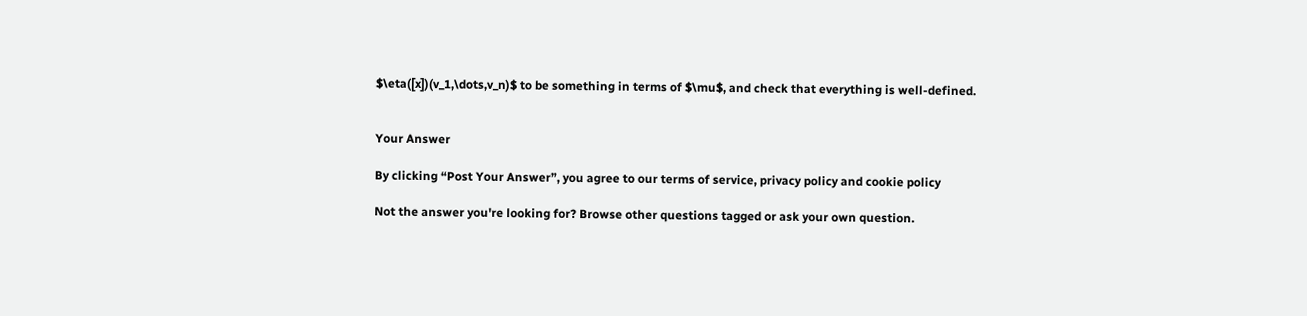$\eta([x])(v_1,\dots,v_n)$ to be something in terms of $\mu$, and check that everything is well-defined.


Your Answer

By clicking “Post Your Answer”, you agree to our terms of service, privacy policy and cookie policy

Not the answer you're looking for? Browse other questions tagged or ask your own question.